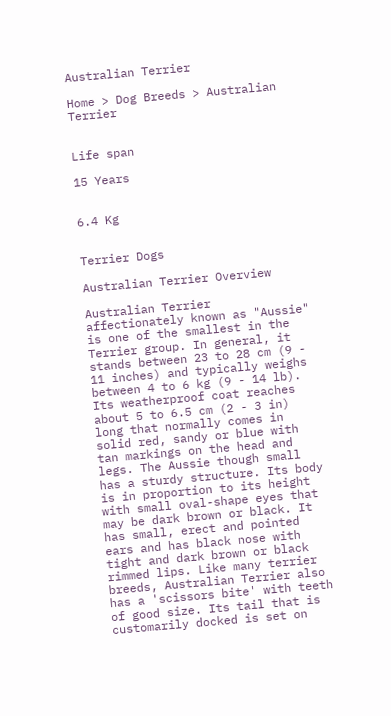Australian Terrier

Home > Dog Breeds > Australian Terrier


Life span

15 Years


6.4 Kg


Terrier Dogs

Australian Terrier Overview

Australian Terrier affectionately known as "Aussie" is one of the smallest in the Terrier group. In general, it stands between 23 to 28 cm (9 - 11 inches) and typically weighs between 4 to 6 kg (9 - 14 lb). Its weatherproof coat reaches about 5 to 6.5 cm (2 - 3 in) long that normally comes in solid red, sandy or blue with tan markings on the head and legs. The Aussie though small has a sturdy structure. Its body is in proportion to its height with small oval-shape eyes that may be dark brown or black. It has small, erect and pointed ears and has black nose with tight and dark brown or black rimmed lips. Like many terrier breeds, Australian Terrier also has a 'scissors bite' with teeth of good size. Its tail that is customarily docked is set on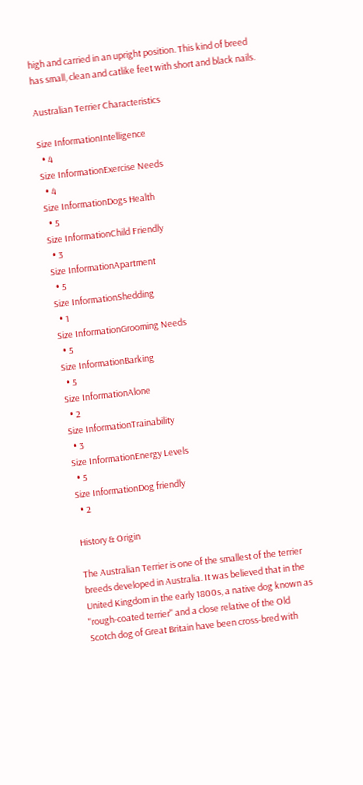high and carried in an upright position. This kind of breed has small, clean and catlike feet with short and black nails.

Australian Terrier Characteristics

Size InformationIntelligence
  • 4
Size InformationExercise Needs
  • 4
Size InformationDogs Health
  • 5
Size InformationChild Friendly
  • 3
Size InformationApartment
  • 5
Size InformationShedding
  • 1
Size InformationGrooming Needs
  • 5
Size InformationBarking
  • 5
Size InformationAlone
  • 2
Size InformationTrainability
  • 3
Size InformationEnergy Levels
  • 5
Size InformationDog friendly
  • 2

History & Origin

The Australian Terrier is one of the smallest of the terrier breeds developed in Australia. It was believed that in the United Kingdom in the early 1800s, a native dog known as "rough-coated terrier" and a close relative of the Old Scotch dog of Great Britain have been cross-bred with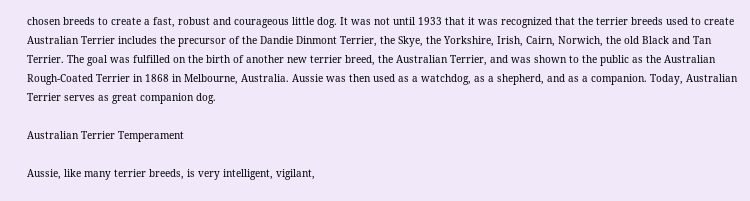chosen breeds to create a fast, robust and courageous little dog. It was not until 1933 that it was recognized that the terrier breeds used to create Australian Terrier includes the precursor of the Dandie Dinmont Terrier, the Skye, the Yorkshire, Irish, Cairn, Norwich, the old Black and Tan Terrier. The goal was fulfilled on the birth of another new terrier breed, the Australian Terrier, and was shown to the public as the Australian Rough-Coated Terrier in 1868 in Melbourne, Australia. Aussie was then used as a watchdog, as a shepherd, and as a companion. Today, Australian Terrier serves as great companion dog.

Australian Terrier Temperament

Aussie, like many terrier breeds, is very intelligent, vigilant,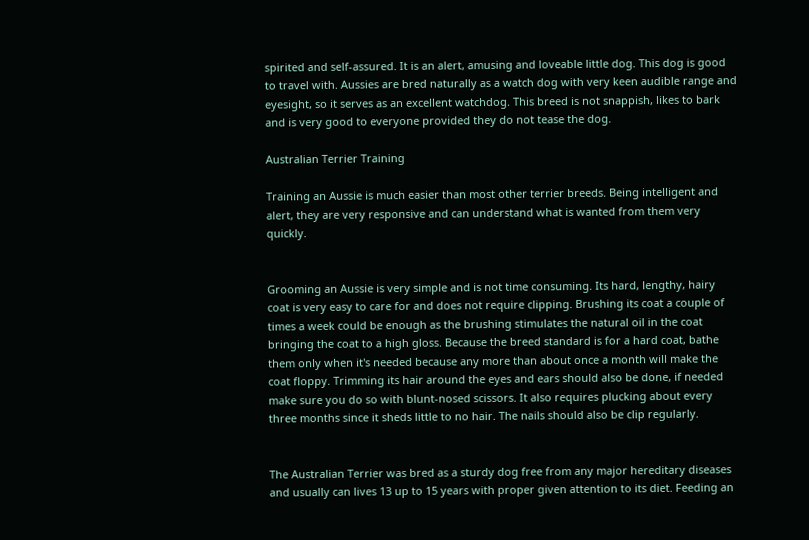spirited and self-assured. It is an alert, amusing and loveable little dog. This dog is good to travel with. Aussies are bred naturally as a watch dog with very keen audible range and eyesight, so it serves as an excellent watchdog. This breed is not snappish, likes to bark and is very good to everyone provided they do not tease the dog.

Australian Terrier Training

Training an Aussie is much easier than most other terrier breeds. Being intelligent and alert, they are very responsive and can understand what is wanted from them very quickly.


Grooming an Aussie is very simple and is not time consuming. Its hard, lengthy, hairy coat is very easy to care for and does not require clipping. Brushing its coat a couple of times a week could be enough as the brushing stimulates the natural oil in the coat bringing the coat to a high gloss. Because the breed standard is for a hard coat, bathe them only when it's needed because any more than about once a month will make the coat floppy. Trimming its hair around the eyes and ears should also be done, if needed make sure you do so with blunt-nosed scissors. It also requires plucking about every three months since it sheds little to no hair. The nails should also be clip regularly.


The Australian Terrier was bred as a sturdy dog free from any major hereditary diseases and usually can lives 13 up to 15 years with proper given attention to its diet. Feeding an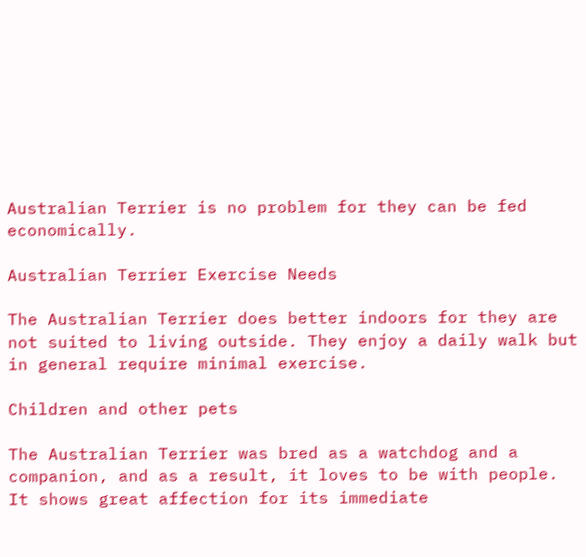Australian Terrier is no problem for they can be fed economically.

Australian Terrier Exercise Needs

The Australian Terrier does better indoors for they are not suited to living outside. They enjoy a daily walk but in general require minimal exercise.

Children and other pets

The Australian Terrier was bred as a watchdog and a companion, and as a result, it loves to be with people. It shows great affection for its immediate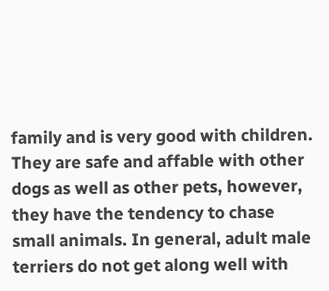family and is very good with children. They are safe and affable with other dogs as well as other pets, however, they have the tendency to chase small animals. In general, adult male terriers do not get along well with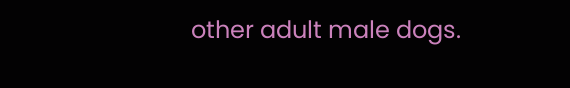other adult male dogs.